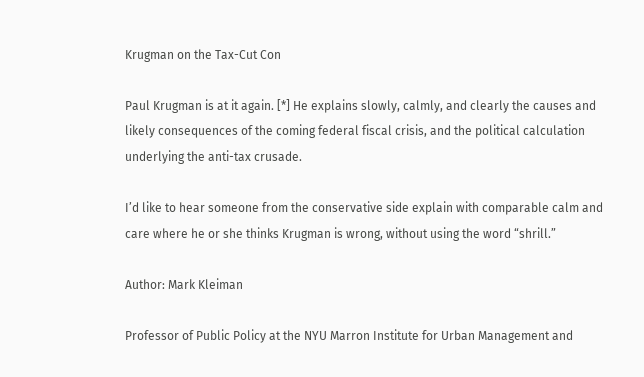Krugman on the Tax-Cut Con

Paul Krugman is at it again. [*] He explains slowly, calmly, and clearly the causes and likely consequences of the coming federal fiscal crisis, and the political calculation underlying the anti-tax crusade.

I’d like to hear someone from the conservative side explain with comparable calm and care where he or she thinks Krugman is wrong, without using the word “shrill.”

Author: Mark Kleiman

Professor of Public Policy at the NYU Marron Institute for Urban Management and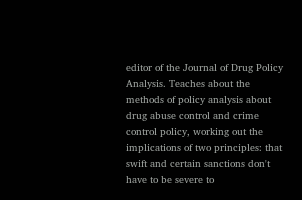editor of the Journal of Drug Policy Analysis. Teaches about the methods of policy analysis about drug abuse control and crime control policy, working out the implications of two principles: that swift and certain sanctions don't have to be severe to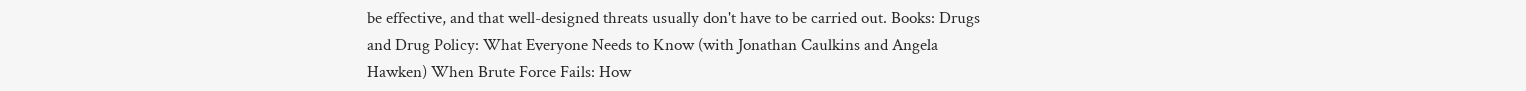be effective, and that well-designed threats usually don't have to be carried out. Books: Drugs and Drug Policy: What Everyone Needs to Know (with Jonathan Caulkins and Angela Hawken) When Brute Force Fails: How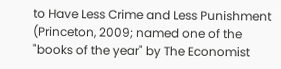to Have Less Crime and Less Punishment (Princeton, 2009; named one of the "books of the year" by The Economist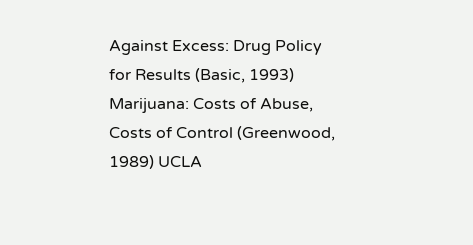Against Excess: Drug Policy for Results (Basic, 1993) Marijuana: Costs of Abuse, Costs of Control (Greenwood, 1989) UCLA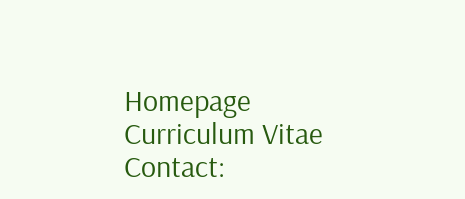Homepage Curriculum Vitae Contact: